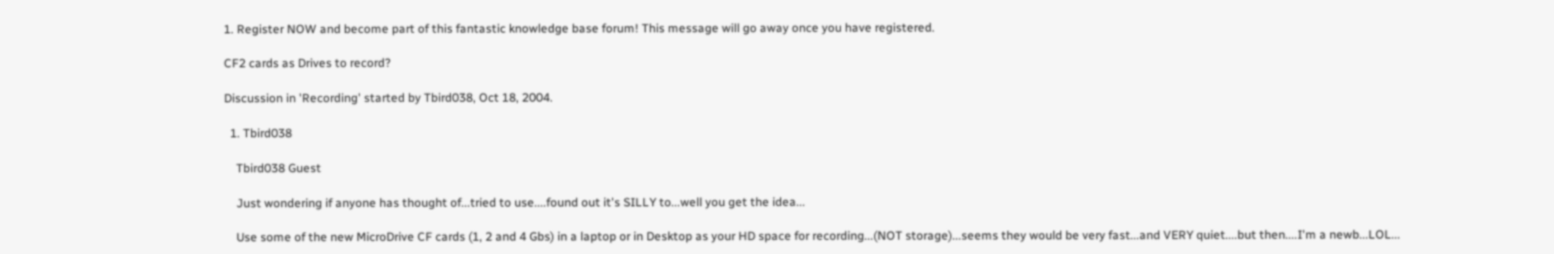1. Register NOW and become part of this fantastic knowledge base forum! This message will go away once you have registered.

CF2 cards as Drives to record?

Discussion in 'Recording' started by Tbird038, Oct 18, 2004.

  1. Tbird038

    Tbird038 Guest

    Just wondering if anyone has thought of...tried to use....found out it's SILLY to...well you get the idea...

    Use some of the new MicroDrive CF cards (1, 2 and 4 Gbs) in a laptop or in Desktop as your HD space for recording...(NOT storage)...seems they would be very fast...and VERY quiet....but then....I'm a newb...LOL...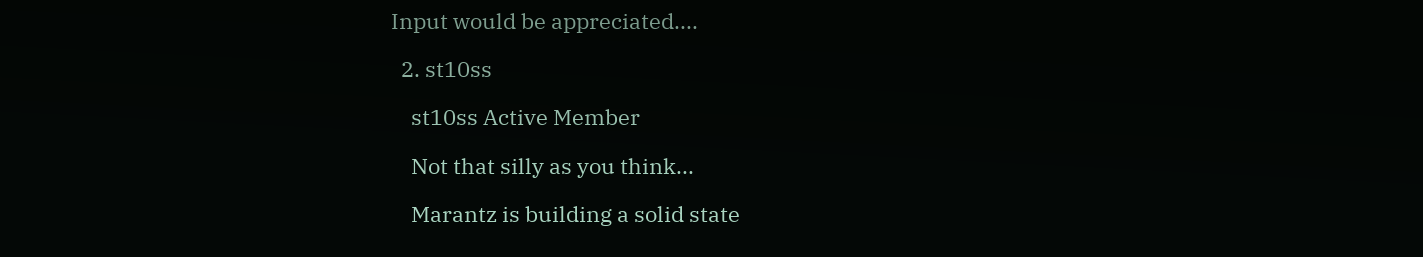Input would be appreciated....

  2. st10ss

    st10ss Active Member

    Not that silly as you think...

    Marantz is building a solid state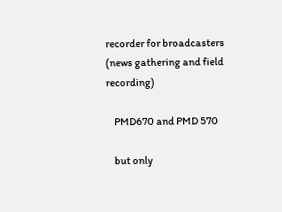recorder for broadcasters (news gathering and field recording)

    PMD670 and PMD 570

    but only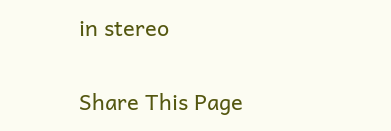in stereo

Share This Page